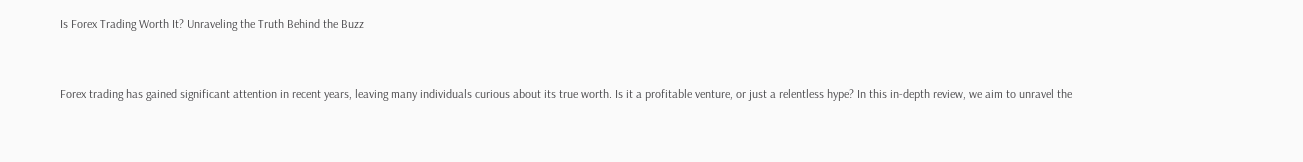Is Forex Trading Worth It? Unraveling the Truth Behind the Buzz


Forex trading has gained significant attention in recent years, leaving many individuals curious about its true worth. Is it a profitable venture, or just a relentless hype? In this in-depth review, we aim to unravel the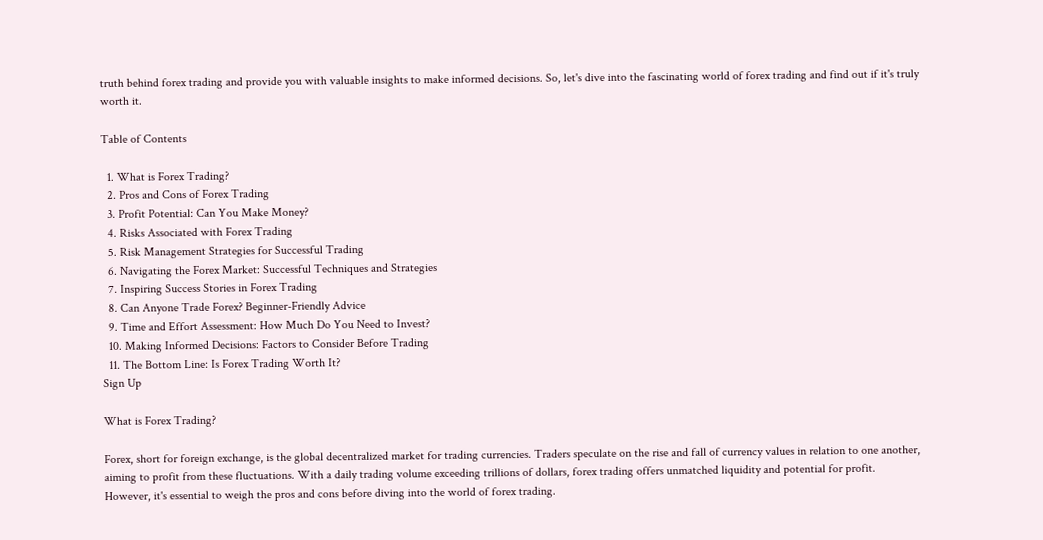truth behind forex trading and provide you with valuable insights to make informed decisions. So, let's dive into the fascinating world of forex trading and find out if it's truly worth it.

Table of Contents

  1. What is Forex Trading?
  2. Pros and Cons of Forex Trading
  3. Profit Potential: Can You Make Money?
  4. Risks Associated with Forex Trading
  5. Risk Management Strategies for Successful Trading
  6. Navigating the Forex Market: Successful Techniques and Strategies
  7. Inspiring Success Stories in Forex Trading
  8. Can Anyone Trade Forex? Beginner-Friendly Advice
  9. Time and Effort Assessment: How Much Do You Need to Invest?
  10. Making Informed Decisions: Factors to Consider Before Trading
  11. The Bottom Line: Is Forex Trading Worth It?
Sign Up

What is Forex Trading?

Forex, short for foreign exchange, is the global decentralized market for trading currencies. Traders speculate on the rise and fall of currency values in relation to one another, aiming to profit from these fluctuations. With a daily trading volume exceeding trillions of dollars, forex trading offers unmatched liquidity and potential for profit. However, it's essential to weigh the pros and cons before diving into the world of forex trading.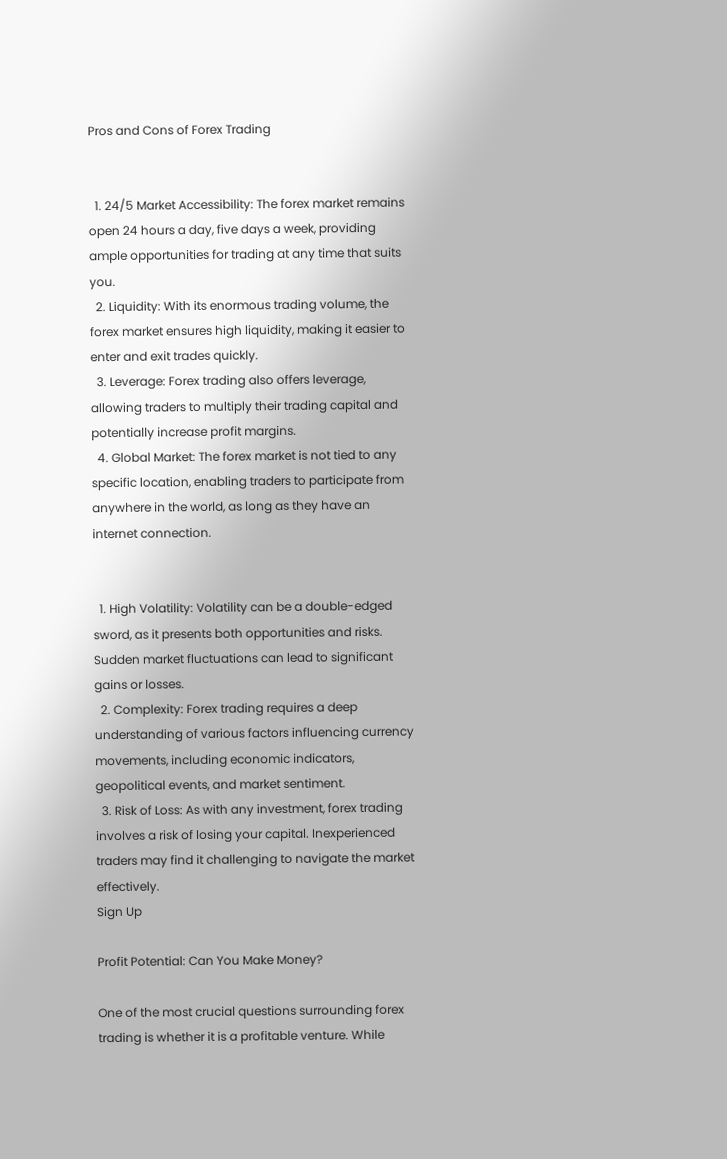Pros and Cons of Forex Trading


  1. 24/5 Market Accessibility: The forex market remains open 24 hours a day, five days a week, providing ample opportunities for trading at any time that suits you.
  2. Liquidity: With its enormous trading volume, the forex market ensures high liquidity, making it easier to enter and exit trades quickly.
  3. Leverage: Forex trading also offers leverage, allowing traders to multiply their trading capital and potentially increase profit margins.
  4. Global Market: The forex market is not tied to any specific location, enabling traders to participate from anywhere in the world, as long as they have an internet connection.


  1. High Volatility: Volatility can be a double-edged sword, as it presents both opportunities and risks. Sudden market fluctuations can lead to significant gains or losses.
  2. Complexity: Forex trading requires a deep understanding of various factors influencing currency movements, including economic indicators, geopolitical events, and market sentiment.
  3. Risk of Loss: As with any investment, forex trading involves a risk of losing your capital. Inexperienced traders may find it challenging to navigate the market effectively.
Sign Up

Profit Potential: Can You Make Money?

One of the most crucial questions surrounding forex trading is whether it is a profitable venture. While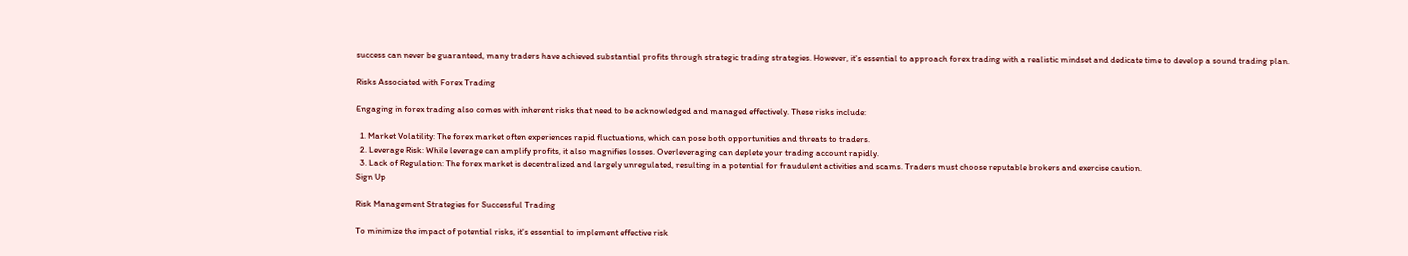success can never be guaranteed, many traders have achieved substantial profits through strategic trading strategies. However, it's essential to approach forex trading with a realistic mindset and dedicate time to develop a sound trading plan.

Risks Associated with Forex Trading

Engaging in forex trading also comes with inherent risks that need to be acknowledged and managed effectively. These risks include:

  1. Market Volatility: The forex market often experiences rapid fluctuations, which can pose both opportunities and threats to traders.
  2. Leverage Risk: While leverage can amplify profits, it also magnifies losses. Overleveraging can deplete your trading account rapidly.
  3. Lack of Regulation: The forex market is decentralized and largely unregulated, resulting in a potential for fraudulent activities and scams. Traders must choose reputable brokers and exercise caution.
Sign Up

Risk Management Strategies for Successful Trading

To minimize the impact of potential risks, it's essential to implement effective risk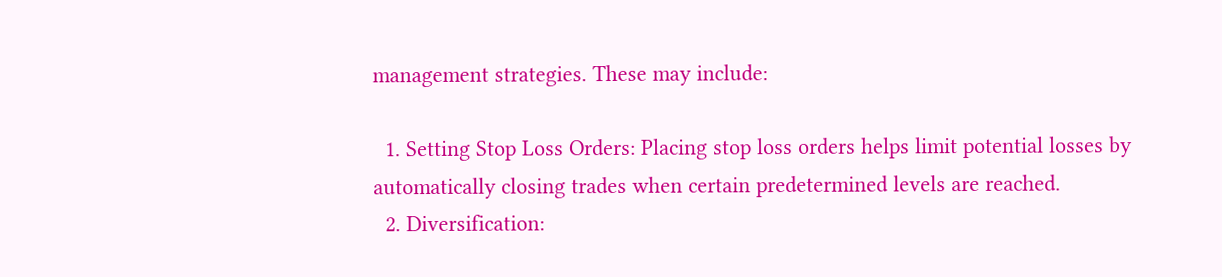management strategies. These may include:

  1. Setting Stop Loss Orders: Placing stop loss orders helps limit potential losses by automatically closing trades when certain predetermined levels are reached.
  2. Diversification: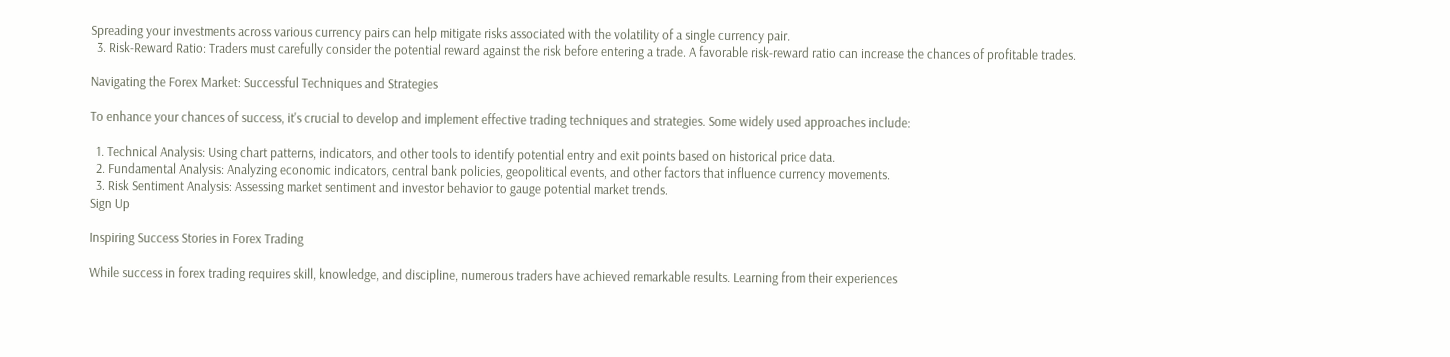Spreading your investments across various currency pairs can help mitigate risks associated with the volatility of a single currency pair.
  3. Risk-Reward Ratio: Traders must carefully consider the potential reward against the risk before entering a trade. A favorable risk-reward ratio can increase the chances of profitable trades.

Navigating the Forex Market: Successful Techniques and Strategies

To enhance your chances of success, it's crucial to develop and implement effective trading techniques and strategies. Some widely used approaches include:

  1. Technical Analysis: Using chart patterns, indicators, and other tools to identify potential entry and exit points based on historical price data.
  2. Fundamental Analysis: Analyzing economic indicators, central bank policies, geopolitical events, and other factors that influence currency movements.
  3. Risk Sentiment Analysis: Assessing market sentiment and investor behavior to gauge potential market trends.
Sign Up

Inspiring Success Stories in Forex Trading

While success in forex trading requires skill, knowledge, and discipline, numerous traders have achieved remarkable results. Learning from their experiences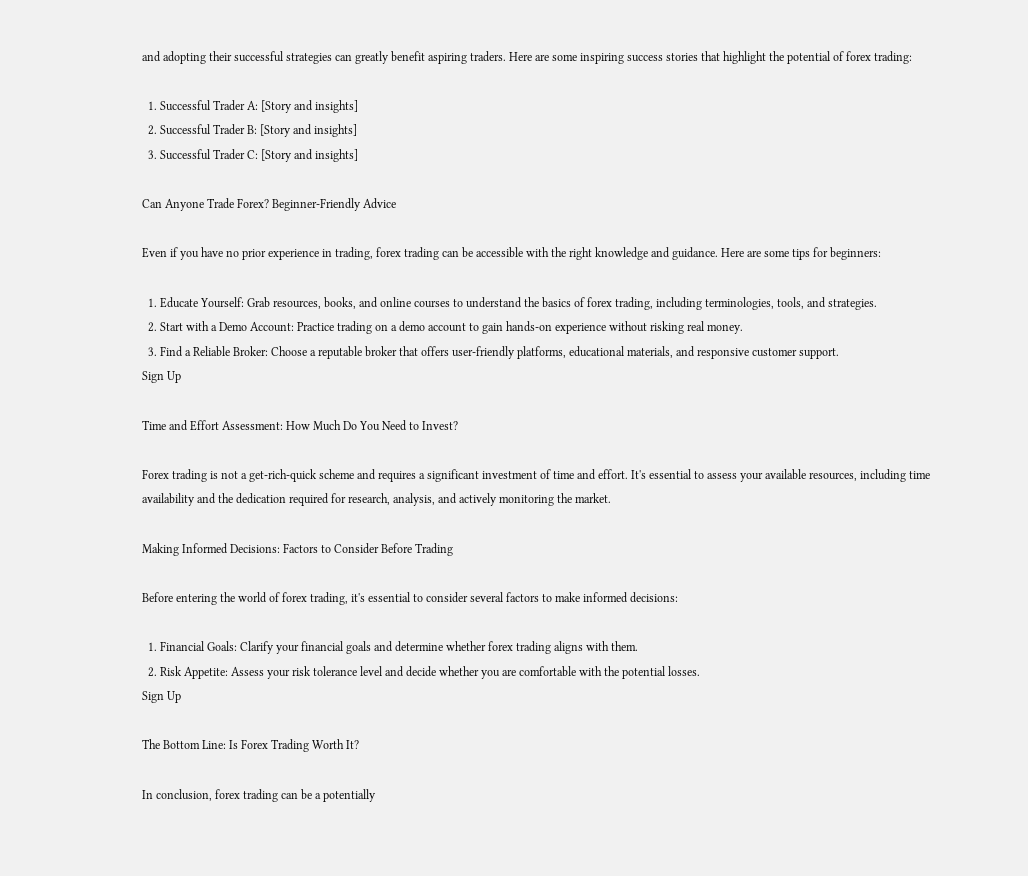and adopting their successful strategies can greatly benefit aspiring traders. Here are some inspiring success stories that highlight the potential of forex trading:

  1. Successful Trader A: [Story and insights]
  2. Successful Trader B: [Story and insights]
  3. Successful Trader C: [Story and insights]

Can Anyone Trade Forex? Beginner-Friendly Advice

Even if you have no prior experience in trading, forex trading can be accessible with the right knowledge and guidance. Here are some tips for beginners:

  1. Educate Yourself: Grab resources, books, and online courses to understand the basics of forex trading, including terminologies, tools, and strategies.
  2. Start with a Demo Account: Practice trading on a demo account to gain hands-on experience without risking real money.
  3. Find a Reliable Broker: Choose a reputable broker that offers user-friendly platforms, educational materials, and responsive customer support.
Sign Up

Time and Effort Assessment: How Much Do You Need to Invest?

Forex trading is not a get-rich-quick scheme and requires a significant investment of time and effort. It's essential to assess your available resources, including time availability and the dedication required for research, analysis, and actively monitoring the market.

Making Informed Decisions: Factors to Consider Before Trading

Before entering the world of forex trading, it's essential to consider several factors to make informed decisions:

  1. Financial Goals: Clarify your financial goals and determine whether forex trading aligns with them.
  2. Risk Appetite: Assess your risk tolerance level and decide whether you are comfortable with the potential losses.
Sign Up

The Bottom Line: Is Forex Trading Worth It?

In conclusion, forex trading can be a potentially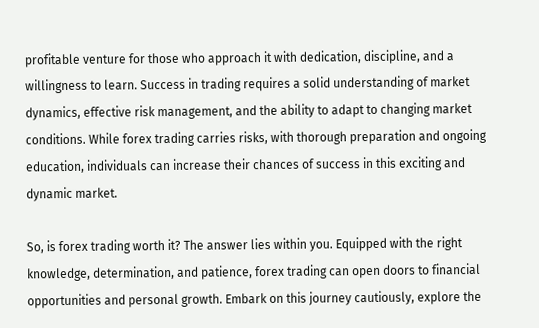profitable venture for those who approach it with dedication, discipline, and a willingness to learn. Success in trading requires a solid understanding of market dynamics, effective risk management, and the ability to adapt to changing market conditions. While forex trading carries risks, with thorough preparation and ongoing education, individuals can increase their chances of success in this exciting and dynamic market.

So, is forex trading worth it? The answer lies within you. Equipped with the right knowledge, determination, and patience, forex trading can open doors to financial opportunities and personal growth. Embark on this journey cautiously, explore the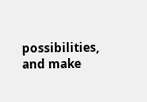possibilities, and make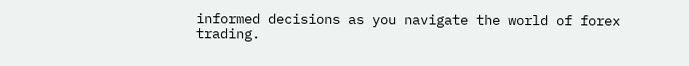informed decisions as you navigate the world of forex trading.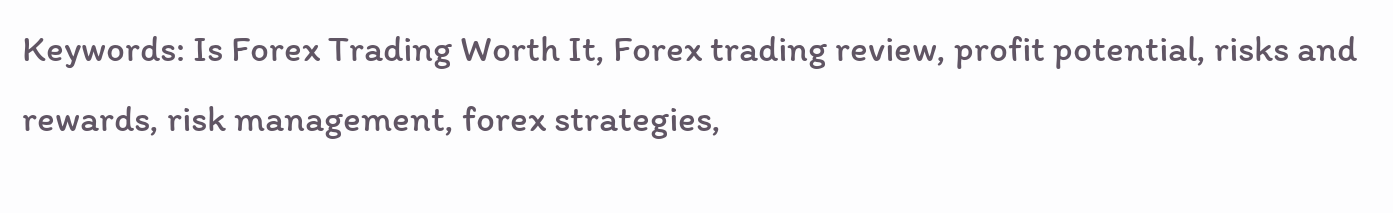Keywords: Is Forex Trading Worth It, Forex trading review, profit potential, risks and rewards, risk management, forex strategies,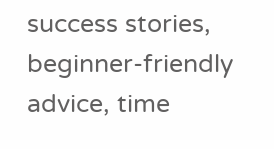success stories, beginner-friendly advice, time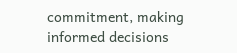commitment, making informed decisions